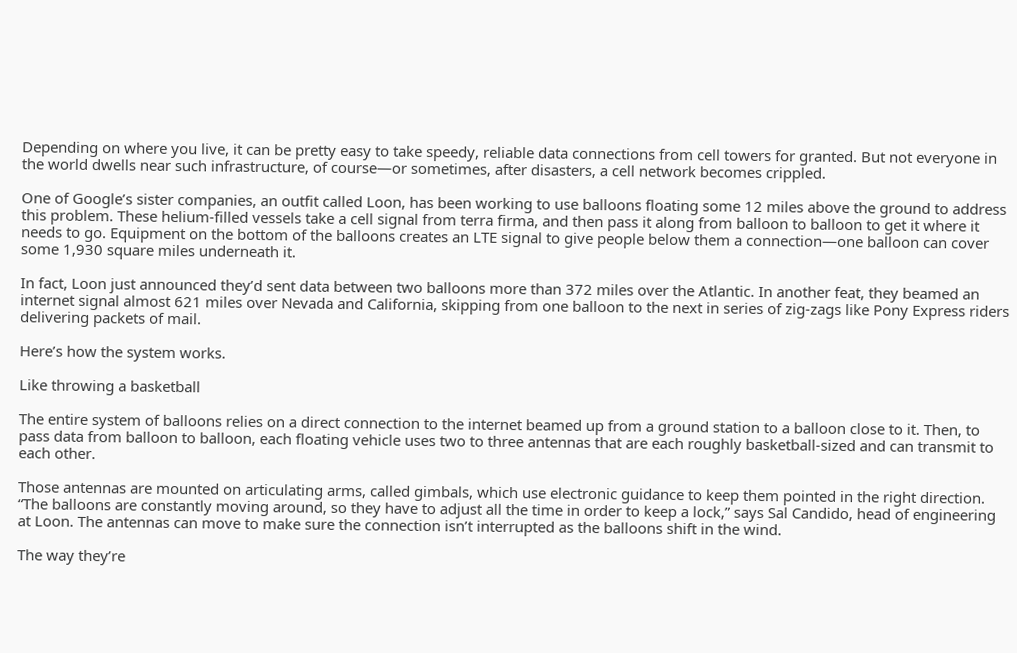Depending on where you live, it can be pretty easy to take speedy, reliable data connections from cell towers for granted. But not everyone in the world dwells near such infrastructure, of course—or sometimes, after disasters, a cell network becomes crippled.

One of Google’s sister companies, an outfit called Loon, has been working to use balloons floating some 12 miles above the ground to address this problem. These helium-filled vessels take a cell signal from terra firma, and then pass it along from balloon to balloon to get it where it needs to go. Equipment on the bottom of the balloons creates an LTE signal to give people below them a connection—one balloon can cover some 1,930 square miles underneath it.

In fact, Loon just announced they’d sent data between two balloons more than 372 miles over the Atlantic. In another feat, they beamed an internet signal almost 621 miles over Nevada and California, skipping from one balloon to the next in series of zig-zags like Pony Express riders delivering packets of mail.

Here’s how the system works.

Like throwing a basketball

The entire system of balloons relies on a direct connection to the internet beamed up from a ground station to a balloon close to it. Then, to pass data from balloon to balloon, each floating vehicle uses two to three antennas that are each roughly basketball-sized and can transmit to each other.

Those antennas are mounted on articulating arms, called gimbals, which use electronic guidance to keep them pointed in the right direction. “The balloons are constantly moving around, so they have to adjust all the time in order to keep a lock,” says Sal Candido, head of engineering at Loon. The antennas can move to make sure the connection isn’t interrupted as the balloons shift in the wind.

The way they’re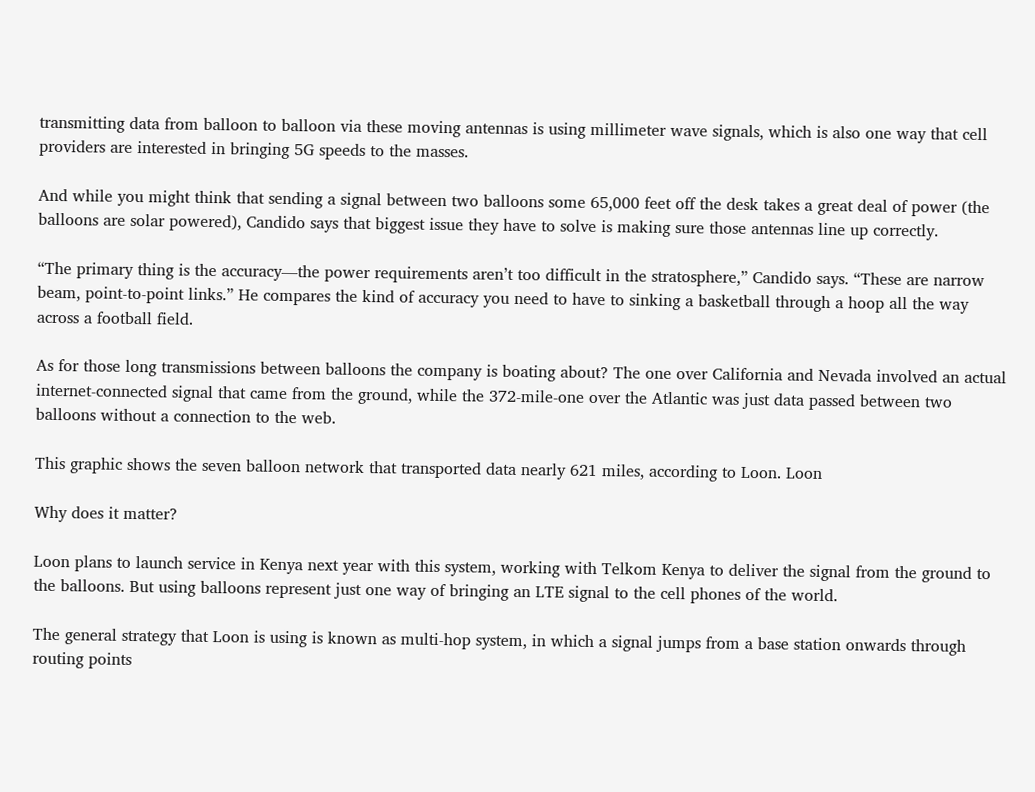transmitting data from balloon to balloon via these moving antennas is using millimeter wave signals, which is also one way that cell providers are interested in bringing 5G speeds to the masses.

And while you might think that sending a signal between two balloons some 65,000 feet off the desk takes a great deal of power (the balloons are solar powered), Candido says that biggest issue they have to solve is making sure those antennas line up correctly.

“The primary thing is the accuracy—the power requirements aren’t too difficult in the stratosphere,” Candido says. “These are narrow beam, point-to-point links.” He compares the kind of accuracy you need to have to sinking a basketball through a hoop all the way across a football field.

As for those long transmissions between balloons the company is boating about? The one over California and Nevada involved an actual internet-connected signal that came from the ground, while the 372-mile-one over the Atlantic was just data passed between two balloons without a connection to the web.

This graphic shows the seven balloon network that transported data nearly 621 miles, according to Loon. Loon

Why does it matter?

Loon plans to launch service in Kenya next year with this system, working with Telkom Kenya to deliver the signal from the ground to the balloons. But using balloons represent just one way of bringing an LTE signal to the cell phones of the world.

The general strategy that Loon is using is known as multi-hop system, in which a signal jumps from a base station onwards through routing points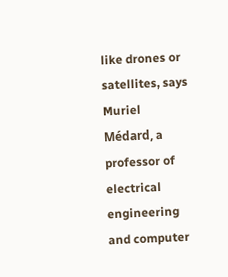like drones or satellites, says Muriel Médard, a professor of electrical engineering and computer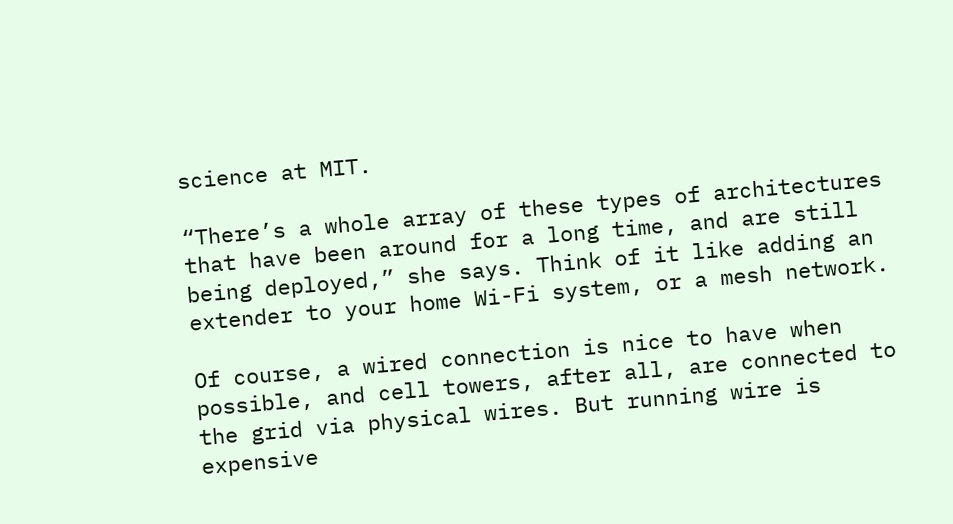science at MIT.

“There’s a whole array of these types of architectures that have been around for a long time, and are still being deployed,” she says. Think of it like adding an extender to your home Wi-Fi system, or a mesh network.

Of course, a wired connection is nice to have when possible, and cell towers, after all, are connected to the grid via physical wires. But running wire is expensive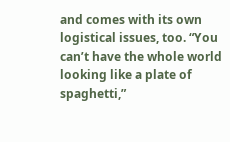and comes with its own logistical issues, too. “You can’t have the whole world looking like a plate of spaghetti,”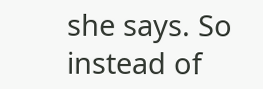she says. So instead of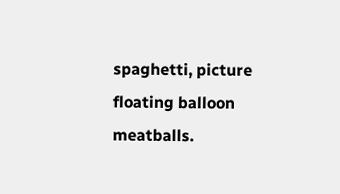spaghetti, picture floating balloon meatballs.